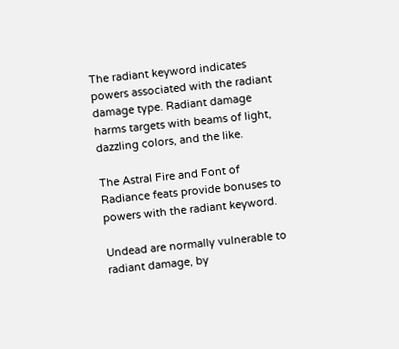The radiant keyword indicates powers associated with the radiant damage type. Radiant damage harms targets with beams of light, dazzling colors, and the like.

The Astral Fire and Font of Radiance feats provide bonuses to powers with the radiant keyword.

Undead are normally vulnerable to radiant damage, by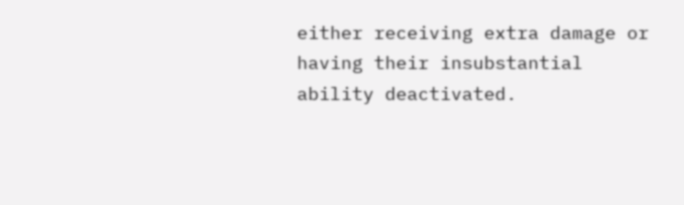either receiving extra damage or having their insubstantial ability deactivated.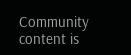Community content is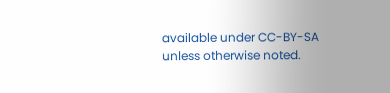available under CC-BY-SA unless otherwise noted.